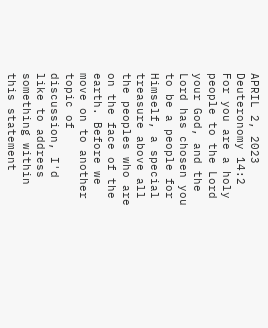APRIL 2, 2023 Deuteronomy 14:2 For you are a holy people to the Lord your God, and the Lord has chosen you to be a people for Himself, a special treasure above all the peoples who are on the face of the earth. Before we move on to another topic of discussion, I'd like to address something within this statement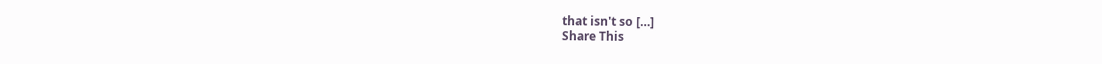that isn't so […]
Share This